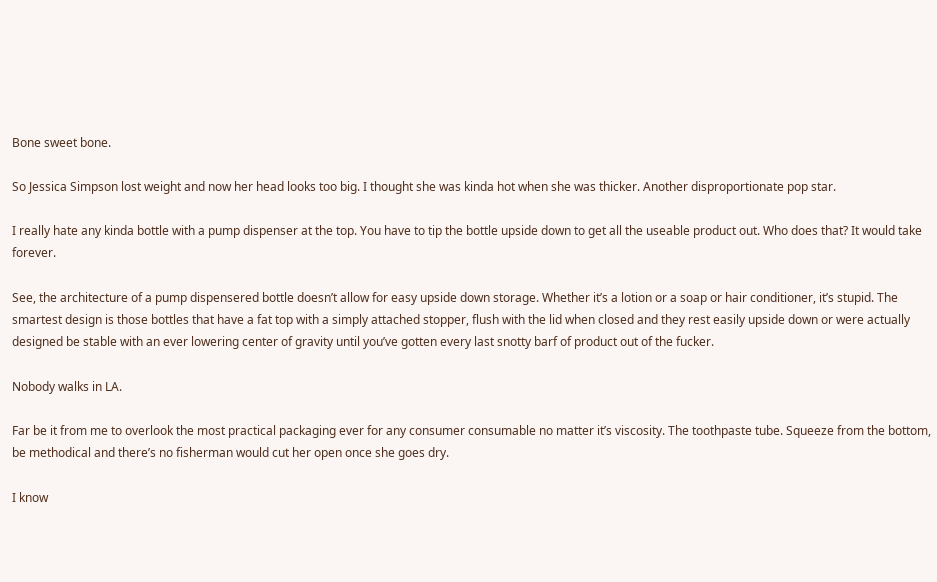Bone sweet bone.

So Jessica Simpson lost weight and now her head looks too big. I thought she was kinda hot when she was thicker. Another disproportionate pop star.

I really hate any kinda bottle with a pump dispenser at the top. You have to tip the bottle upside down to get all the useable product out. Who does that? It would take forever.

See, the architecture of a pump dispensered bottle doesn’t allow for easy upside down storage. Whether it’s a lotion or a soap or hair conditioner, it’s stupid. The smartest design is those bottles that have a fat top with a simply attached stopper, flush with the lid when closed and they rest easily upside down or were actually designed be stable with an ever lowering center of gravity until you’ve gotten every last snotty barf of product out of the fucker.

Nobody walks in LA.

Far be it from me to overlook the most practical packaging ever for any consumer consumable no matter it’s viscosity. The toothpaste tube. Squeeze from the bottom, be methodical and there’s no fisherman would cut her open once she goes dry.

I know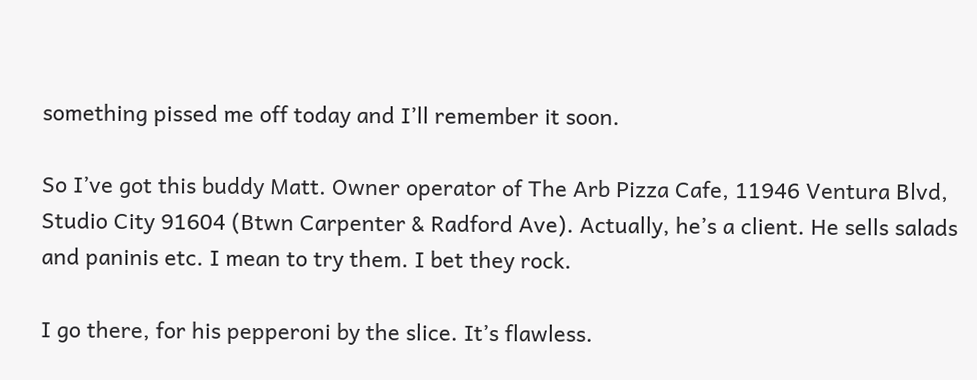something pissed me off today and I’ll remember it soon.

So I’ve got this buddy Matt. Owner operator of The Arb Pizza Cafe, 11946 Ventura Blvd, Studio City 91604 (Btwn Carpenter & Radford Ave). Actually, he’s a client. He sells salads and paninis etc. I mean to try them. I bet they rock.

I go there, for his pepperoni by the slice. It’s flawless.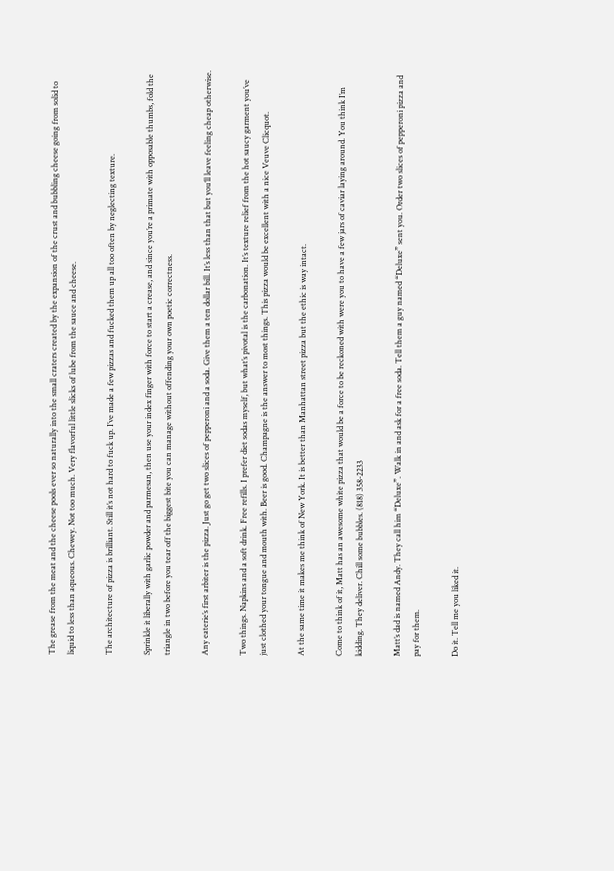The grease from the meat and the cheese pools ever so naturally into the small craters created by the expansion of the crust and bubbling cheese going from solid to liquid to less than aqueous. Chewey. Not too much. Very flavorful little slicks of lube from the sauce and cheese.

The architecture of pizza is brilliant. Still it’s not hard to fuck up. I’ve made a few pizzas and fucked them up all too often by neglecting texture.

Sprinkle it liberally with garlic powder and parmesan, then use your index finger with force to start a crease, and since you’re a primate with opposable thumbs, fold the triangle in two before you tear off the biggest bite you can manage without offending your own poetic correctness.

Any eaterie’s first arbiter is the pizza. Just go get two slices of pepperoni and a soda. Give them a ten dollar bill. It’s less than that but you’ll leave feeling cheap otherwise.

Two things. Napkins and a soft drink. Free refills. I prefer diet sodas myself, but what’s pivotal is the carbonation. It’s texture relief from the hot saucy garment you’ve just clothed your tongue and mouth with. Beer is good. Champagne is the answer to most things. This pizza would be excellent with a nice Veuve Clicquot.

At the same time it makes me think of New York. It is better than Manhattan street pizza but the ethic is way intact.

Come to think of it, Matt has an awesome white pizza that would be a force to be reckoned with were you to have a few jars of caviar laying around. You think I’m kidding. They deliver. Chill some bubbles. (818) 358-2233

Matt’s dad is named Andy. They call him “Deluxe”. Walk in and ask for a free soda. Tell them a guy named “Deluxe” sent you. Order two slices of pepperoni pizza and pay for them.

Do it. Tell me you liked it.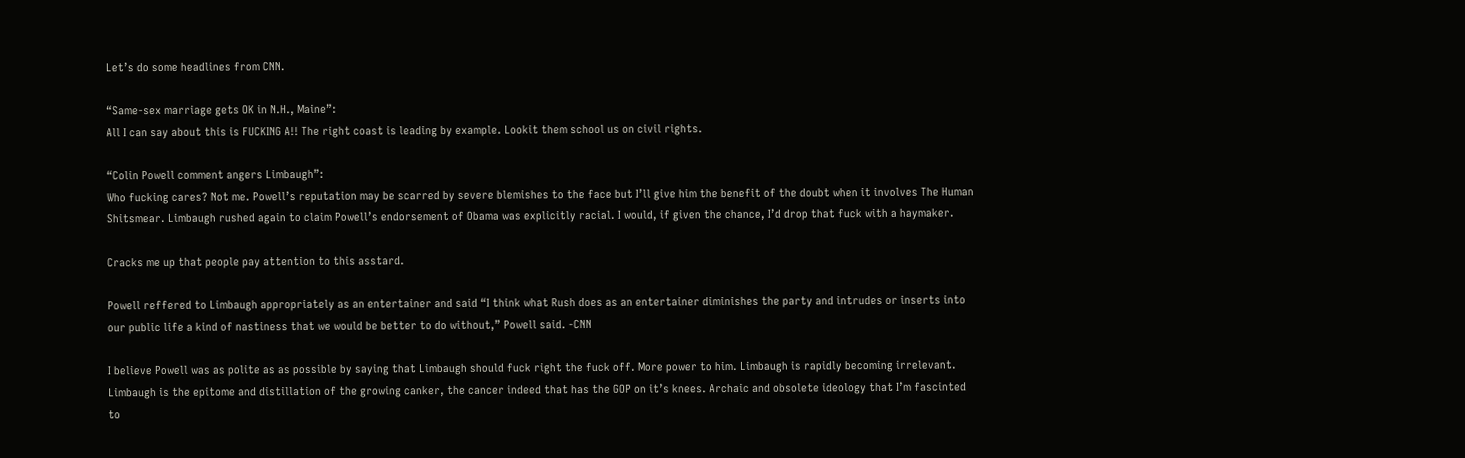Let’s do some headlines from CNN.

“Same-sex marriage gets OK in N.H., Maine”:
All I can say about this is FUCKING A!! The right coast is leading by example. Lookit them school us on civil rights.

“Colin Powell comment angers Limbaugh”:
Who fucking cares? Not me. Powell’s reputation may be scarred by severe blemishes to the face but I’ll give him the benefit of the doubt when it involves The Human Shitsmear. Limbaugh rushed again to claim Powell’s endorsement of Obama was explicitly racial. I would, if given the chance, I’d drop that fuck with a haymaker.

Cracks me up that people pay attention to this asstard.

Powell reffered to Limbaugh appropriately as an entertainer and said “I think what Rush does as an entertainer diminishes the party and intrudes or inserts into our public life a kind of nastiness that we would be better to do without,” Powell said. -CNN

I believe Powell was as polite as as possible by saying that Limbaugh should fuck right the fuck off. More power to him. Limbaugh is rapidly becoming irrelevant. Limbaugh is the epitome and distillation of the growing canker, the cancer indeed that has the GOP on it’s knees. Archaic and obsolete ideology that I’m fascinted to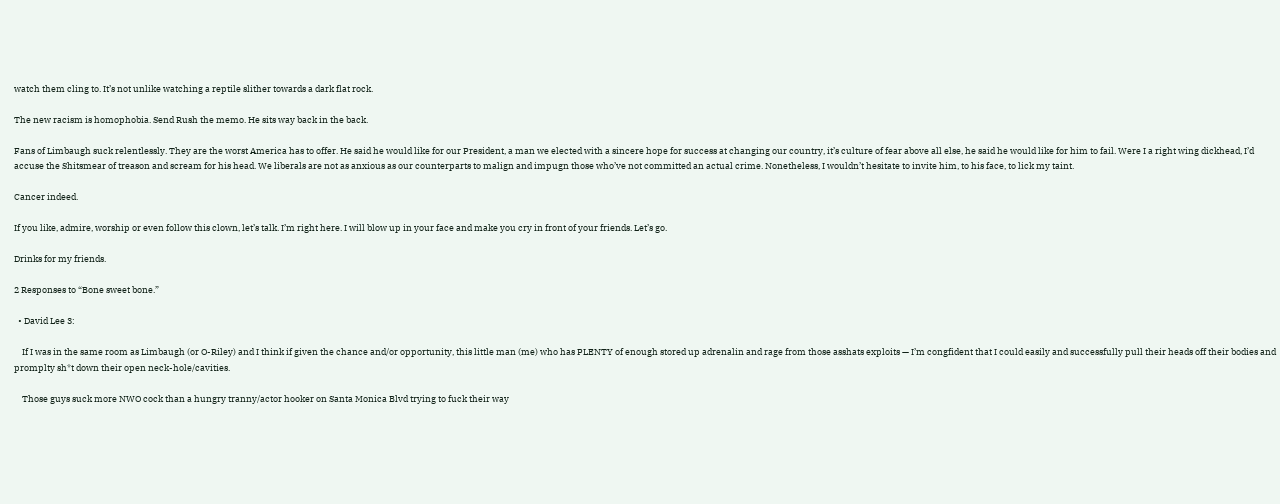watch them cling to. It’s not unlike watching a reptile slither towards a dark flat rock.

The new racism is homophobia. Send Rush the memo. He sits way back in the back.

Fans of Limbaugh suck relentlessly. They are the worst America has to offer. He said he would like for our President, a man we elected with a sincere hope for success at changing our country, it’s culture of fear above all else, he said he would like for him to fail. Were I a right wing dickhead, I’d accuse the Shitsmear of treason and scream for his head. We liberals are not as anxious as our counterparts to malign and impugn those who’ve not committed an actual crime. Nonetheless, I wouldn’t hesitate to invite him, to his face, to lick my taint.

Cancer indeed.

If you like, admire, worship or even follow this clown, let’s talk. I’m right here. I will blow up in your face and make you cry in front of your friends. Let’s go.

Drinks for my friends.

2 Responses to “Bone sweet bone.”

  • David Lee 3:

    If I was in the same room as Limbaugh (or O-Riley) and I think if given the chance and/or opportunity, this little man (me) who has PLENTY of enough stored up adrenalin and rage from those asshats exploits — I’m congfident that I could easily and successfully pull their heads off their bodies and promplty sh*t down their open neck-hole/cavities.

    Those guys suck more NWO cock than a hungry tranny/actor hooker on Santa Monica Blvd trying to fuck their way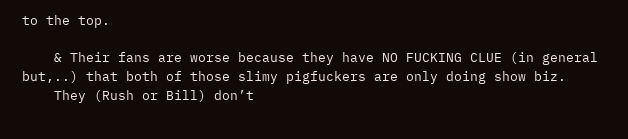to the top.

    & Their fans are worse because they have NO FUCKING CLUE (in general but,..) that both of those slimy pigfuckers are only doing show biz.
    They (Rush or Bill) don’t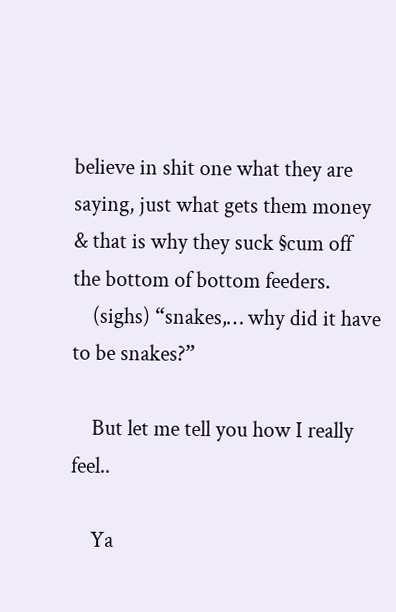believe in shit one what they are saying, just what gets them money & that is why they suck §cum off the bottom of bottom feeders.
    (sighs) “snakes,… why did it have to be snakes?”

    But let me tell you how I really feel..

    Ya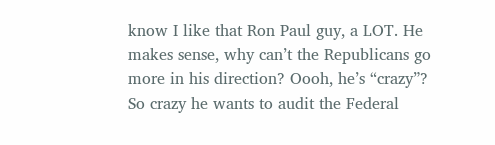know I like that Ron Paul guy, a LOT. He makes sense, why can’t the Republicans go more in his direction? Oooh, he’s “crazy”? So crazy he wants to audit the Federal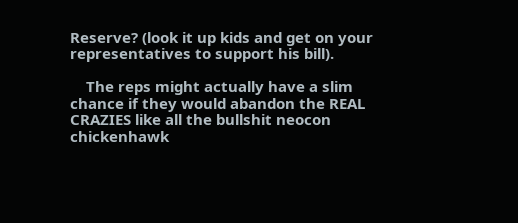Reserve? (look it up kids and get on your representatives to support his bill).

    The reps might actually have a slim chance if they would abandon the REAL CRAZIES like all the bullshit neocon chickenhawk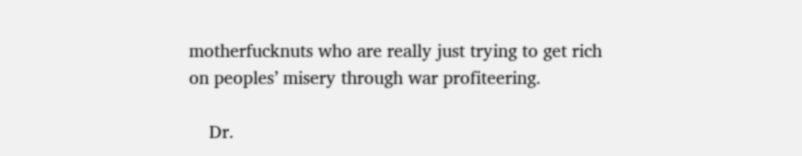motherfucknuts who are really just trying to get rich on peoples’ misery through war profiteering.

    Dr.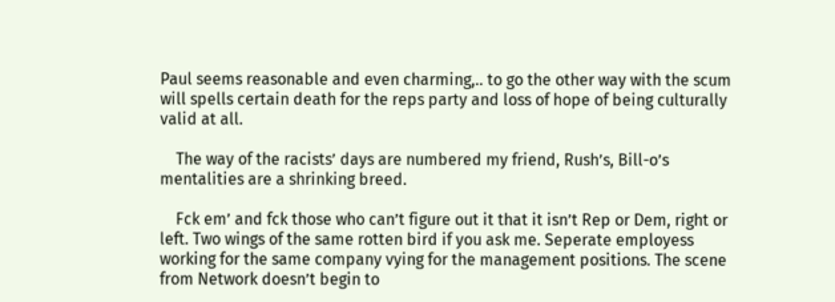Paul seems reasonable and even charming,.. to go the other way with the scum will spells certain death for the reps party and loss of hope of being culturally valid at all.

    The way of the racists’ days are numbered my friend, Rush’s, Bill-o’s mentalities are a shrinking breed.

    Fck em’ and fck those who can’t figure out it that it isn’t Rep or Dem, right or left. Two wings of the same rotten bird if you ask me. Seperate employess working for the same company vying for the management positions. The scene from Network doesn’t begin to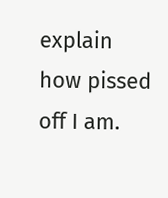explain how pissed off I am.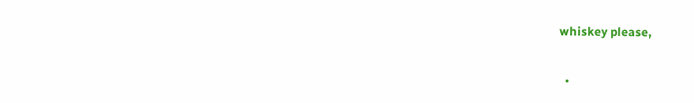whiskey please,

  •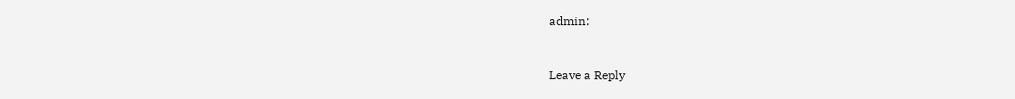admin:


Leave a Reply